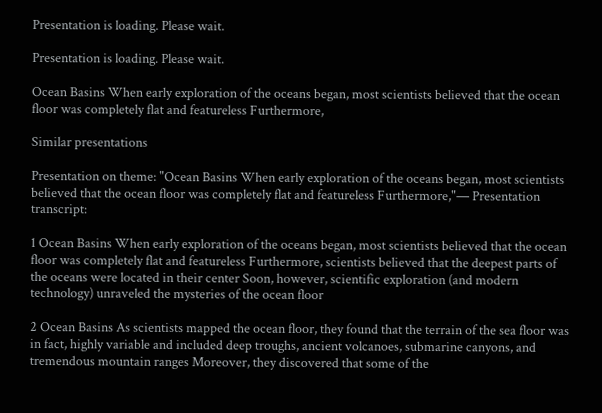Presentation is loading. Please wait.

Presentation is loading. Please wait.

Ocean Basins When early exploration of the oceans began, most scientists believed that the ocean floor was completely flat and featureless Furthermore,

Similar presentations

Presentation on theme: "Ocean Basins When early exploration of the oceans began, most scientists believed that the ocean floor was completely flat and featureless Furthermore,"— Presentation transcript:

1 Ocean Basins When early exploration of the oceans began, most scientists believed that the ocean floor was completely flat and featureless Furthermore, scientists believed that the deepest parts of the oceans were located in their center Soon, however, scientific exploration (and modern technology) unraveled the mysteries of the ocean floor

2 Ocean Basins As scientists mapped the ocean floor, they found that the terrain of the sea floor was in fact, highly variable and included deep troughs, ancient volcanoes, submarine canyons, and tremendous mountain ranges Moreover, they discovered that some of the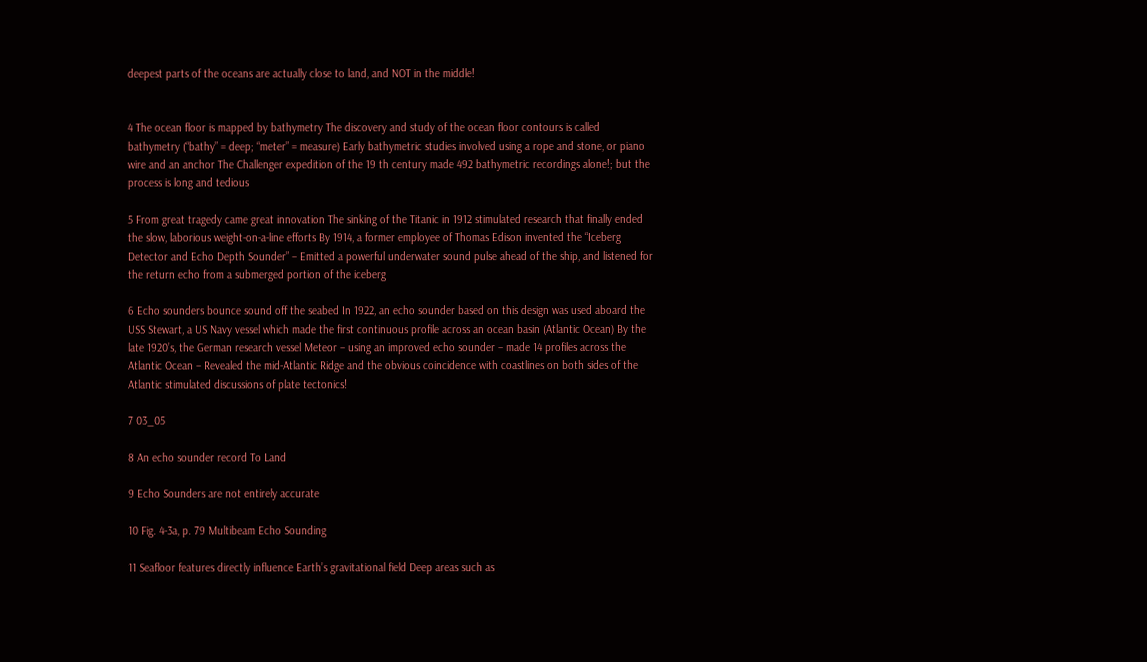deepest parts of the oceans are actually close to land, and NOT in the middle!


4 The ocean floor is mapped by bathymetry The discovery and study of the ocean floor contours is called bathymetry (“bathy” = deep; “meter” = measure) Early bathymetric studies involved using a rope and stone, or piano wire and an anchor The Challenger expedition of the 19 th century made 492 bathymetric recordings alone!; but the process is long and tedious

5 From great tragedy came great innovation The sinking of the Titanic in 1912 stimulated research that finally ended the slow, laborious weight-on-a-line efforts By 1914, a former employee of Thomas Edison invented the “Iceberg Detector and Echo Depth Sounder” – Emitted a powerful underwater sound pulse ahead of the ship, and listened for the return echo from a submerged portion of the iceberg

6 Echo sounders bounce sound off the seabed In 1922, an echo sounder based on this design was used aboard the USS Stewart, a US Navy vessel which made the first continuous profile across an ocean basin (Atlantic Ocean) By the late 1920’s, the German research vessel Meteor – using an improved echo sounder – made 14 profiles across the Atlantic Ocean – Revealed the mid-Atlantic Ridge and the obvious coincidence with coastlines on both sides of the Atlantic stimulated discussions of plate tectonics!

7 03_05

8 An echo sounder record To Land

9 Echo Sounders are not entirely accurate

10 Fig. 4-3a, p. 79 Multibeam Echo Sounding

11 Seafloor features directly influence Earth’s gravitational field Deep areas such as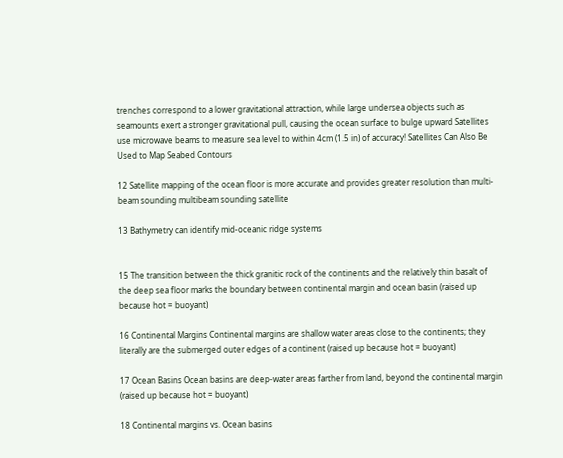trenches correspond to a lower gravitational attraction, while large undersea objects such as seamounts exert a stronger gravitational pull, causing the ocean surface to bulge upward Satellites use microwave beams to measure sea level to within 4cm (1.5 in) of accuracy! Satellites Can Also Be Used to Map Seabed Contours

12 Satellite mapping of the ocean floor is more accurate and provides greater resolution than multi-beam sounding multibeam sounding satellite

13 Bathymetry can identify mid-oceanic ridge systems


15 The transition between the thick granitic rock of the continents and the relatively thin basalt of the deep sea floor marks the boundary between continental margin and ocean basin (raised up because hot = buoyant)

16 Continental Margins Continental margins are shallow water areas close to the continents; they literally are the submerged outer edges of a continent (raised up because hot = buoyant)

17 Ocean Basins Ocean basins are deep-water areas farther from land, beyond the continental margin (raised up because hot = buoyant)

18 Continental margins vs. Ocean basins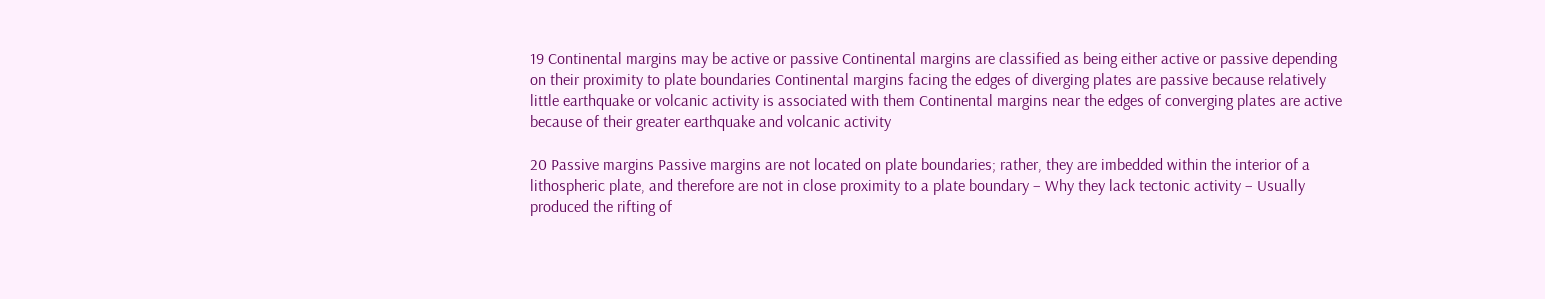19 Continental margins may be active or passive Continental margins are classified as being either active or passive depending on their proximity to plate boundaries Continental margins facing the edges of diverging plates are passive because relatively little earthquake or volcanic activity is associated with them Continental margins near the edges of converging plates are active because of their greater earthquake and volcanic activity

20 Passive margins Passive margins are not located on plate boundaries; rather, they are imbedded within the interior of a lithospheric plate, and therefore are not in close proximity to a plate boundary – Why they lack tectonic activity – Usually produced the rifting of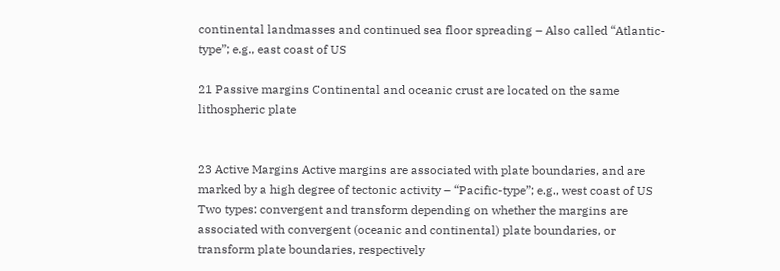continental landmasses and continued sea floor spreading – Also called “Atlantic-type”; e.g., east coast of US

21 Passive margins Continental and oceanic crust are located on the same lithospheric plate


23 Active Margins Active margins are associated with plate boundaries, and are marked by a high degree of tectonic activity – “Pacific-type”; e.g., west coast of US Two types: convergent and transform depending on whether the margins are associated with convergent (oceanic and continental) plate boundaries, or transform plate boundaries, respectively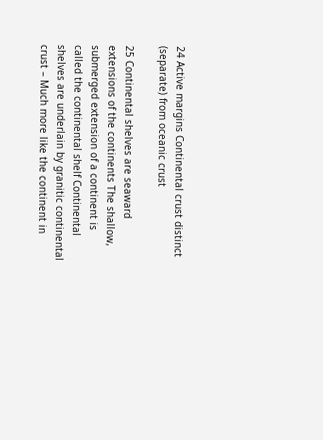24 Active margins Continental crust distinct (separate) from oceanic crust

25 Continental shelves are seaward extensions of the continents The shallow, submerged extension of a continent is called the continental shelf Continental shelves are underlain by granitic continental crust – Much more like the continent in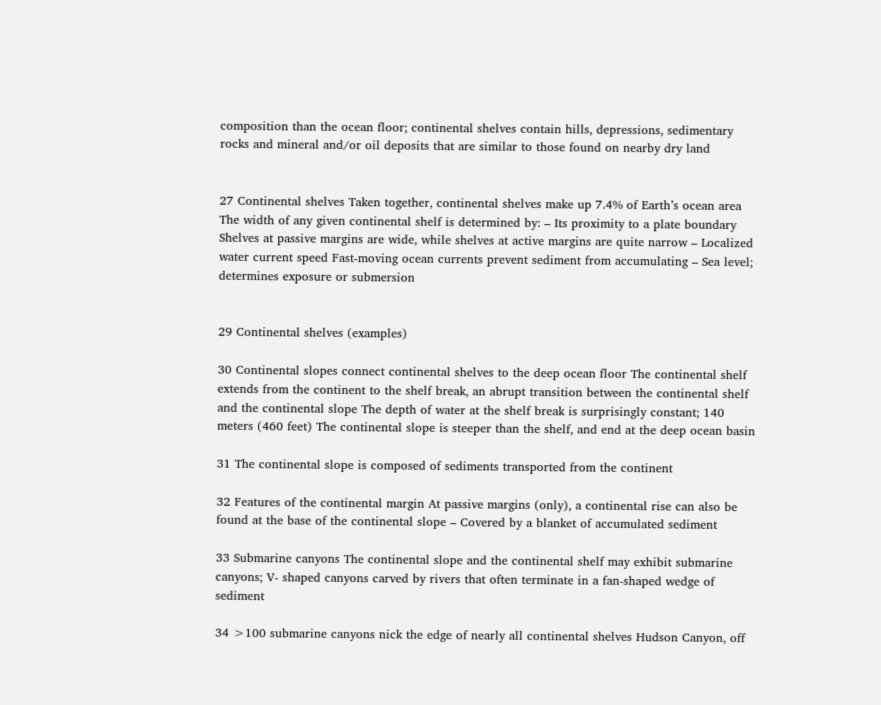composition than the ocean floor; continental shelves contain hills, depressions, sedimentary rocks and mineral and/or oil deposits that are similar to those found on nearby dry land


27 Continental shelves Taken together, continental shelves make up 7.4% of Earth’s ocean area The width of any given continental shelf is determined by: – Its proximity to a plate boundary Shelves at passive margins are wide, while shelves at active margins are quite narrow – Localized water current speed Fast-moving ocean currents prevent sediment from accumulating – Sea level; determines exposure or submersion


29 Continental shelves (examples)

30 Continental slopes connect continental shelves to the deep ocean floor The continental shelf extends from the continent to the shelf break, an abrupt transition between the continental shelf and the continental slope The depth of water at the shelf break is surprisingly constant; 140 meters (460 feet) The continental slope is steeper than the shelf, and end at the deep ocean basin

31 The continental slope is composed of sediments transported from the continent

32 Features of the continental margin At passive margins (only), a continental rise can also be found at the base of the continental slope – Covered by a blanket of accumulated sediment

33 Submarine canyons The continental slope and the continental shelf may exhibit submarine canyons; V- shaped canyons carved by rivers that often terminate in a fan-shaped wedge of sediment

34 >100 submarine canyons nick the edge of nearly all continental shelves Hudson Canyon, off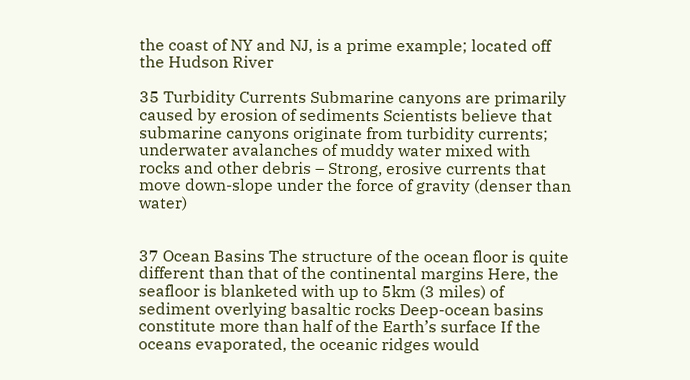the coast of NY and NJ, is a prime example; located off the Hudson River

35 Turbidity Currents Submarine canyons are primarily caused by erosion of sediments Scientists believe that submarine canyons originate from turbidity currents; underwater avalanches of muddy water mixed with rocks and other debris – Strong, erosive currents that move down-slope under the force of gravity (denser than water)


37 Ocean Basins The structure of the ocean floor is quite different than that of the continental margins Here, the seafloor is blanketed with up to 5km (3 miles) of sediment overlying basaltic rocks Deep-ocean basins constitute more than half of the Earth’s surface If the oceans evaporated, the oceanic ridges would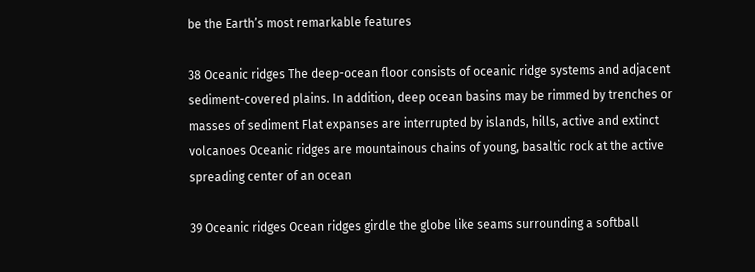be the Earth’s most remarkable features

38 Oceanic ridges The deep-ocean floor consists of oceanic ridge systems and adjacent sediment-covered plains. In addition, deep ocean basins may be rimmed by trenches or masses of sediment Flat expanses are interrupted by islands, hills, active and extinct volcanoes Oceanic ridges are mountainous chains of young, basaltic rock at the active spreading center of an ocean

39 Oceanic ridges Ocean ridges girdle the globe like seams surrounding a softball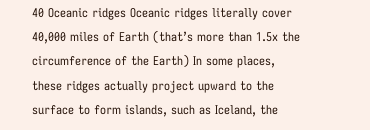40 Oceanic ridges Oceanic ridges literally cover 40,000 miles of Earth (that’s more than 1.5x the circumference of the Earth) In some places, these ridges actually project upward to the surface to form islands, such as Iceland, the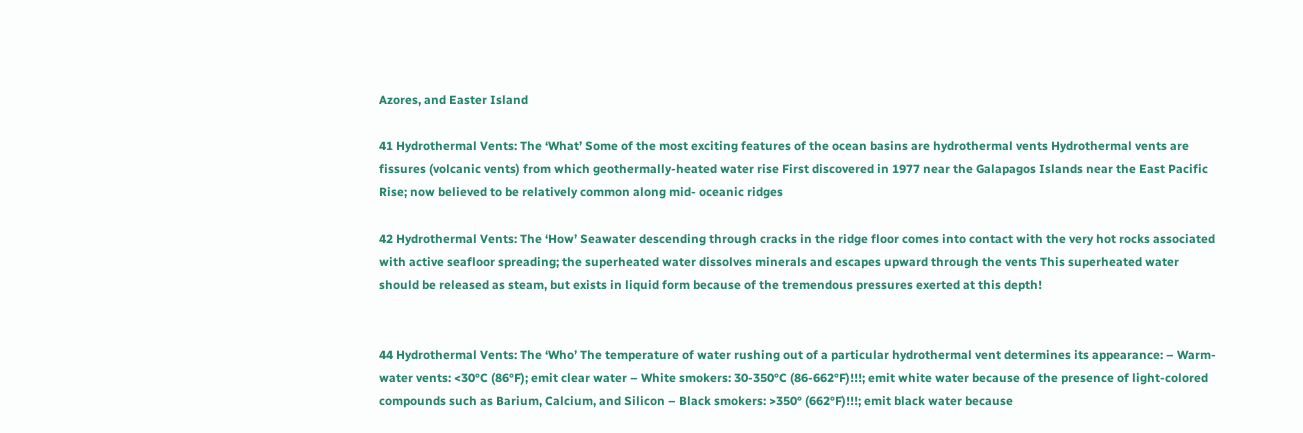Azores, and Easter Island

41 Hydrothermal Vents: The ‘What’ Some of the most exciting features of the ocean basins are hydrothermal vents Hydrothermal vents are fissures (volcanic vents) from which geothermally-heated water rise First discovered in 1977 near the Galapagos Islands near the East Pacific Rise; now believed to be relatively common along mid- oceanic ridges

42 Hydrothermal Vents: The ‘How’ Seawater descending through cracks in the ridge floor comes into contact with the very hot rocks associated with active seafloor spreading; the superheated water dissolves minerals and escapes upward through the vents This superheated water should be released as steam, but exists in liquid form because of the tremendous pressures exerted at this depth!


44 Hydrothermal Vents: The ‘Who’ The temperature of water rushing out of a particular hydrothermal vent determines its appearance: – Warm-water vents: <30°C (86°F); emit clear water – White smokers: 30-350°C (86-662°F)!!!; emit white water because of the presence of light-colored compounds such as Barium, Calcium, and Silicon – Black smokers: >350° (662°F)!!!; emit black water because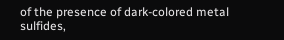of the presence of dark-colored metal sulfides,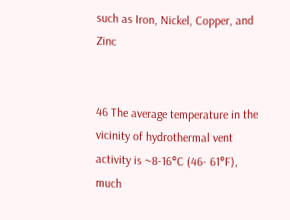such as Iron, Nickel, Copper, and Zinc


46 The average temperature in the vicinity of hydrothermal vent activity is ~8-16°C (46- 61°F), much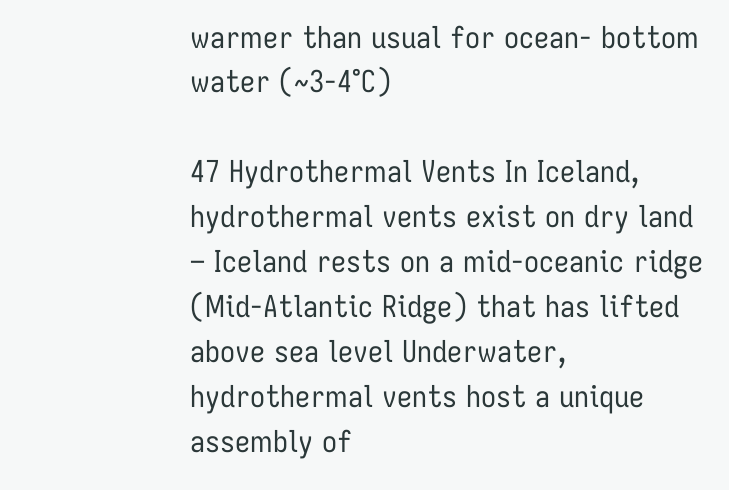warmer than usual for ocean- bottom water (~3-4°C)

47 Hydrothermal Vents In Iceland, hydrothermal vents exist on dry land – Iceland rests on a mid-oceanic ridge (Mid-Atlantic Ridge) that has lifted above sea level Underwater, hydrothermal vents host a unique assembly of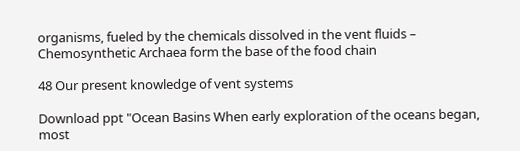organisms, fueled by the chemicals dissolved in the vent fluids – Chemosynthetic Archaea form the base of the food chain

48 Our present knowledge of vent systems

Download ppt "Ocean Basins When early exploration of the oceans began, most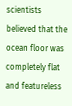scientists believed that the ocean floor was completely flat and featureless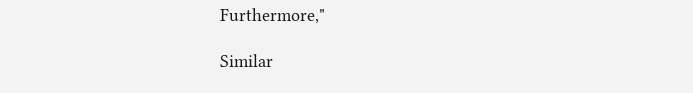Furthermore,"

Similar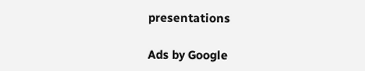presentations

Ads by Google